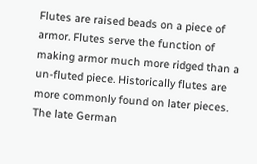Flutes are raised beads on a piece of armor. Flutes serve the function of making armor much more ridged than a un-fluted piece. Historically flutes are more commonly found on later pieces. The late German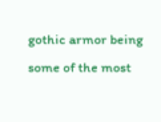gothic armor being some of the most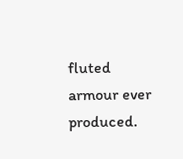fluted armour ever produced.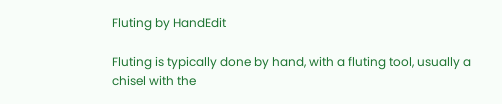Fluting by HandEdit

Fluting is typically done by hand, with a fluting tool, usually a chisel with the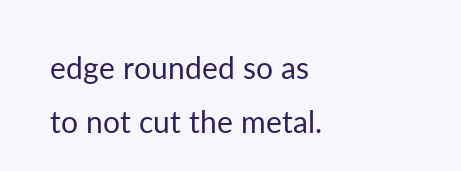edge rounded so as to not cut the metal.